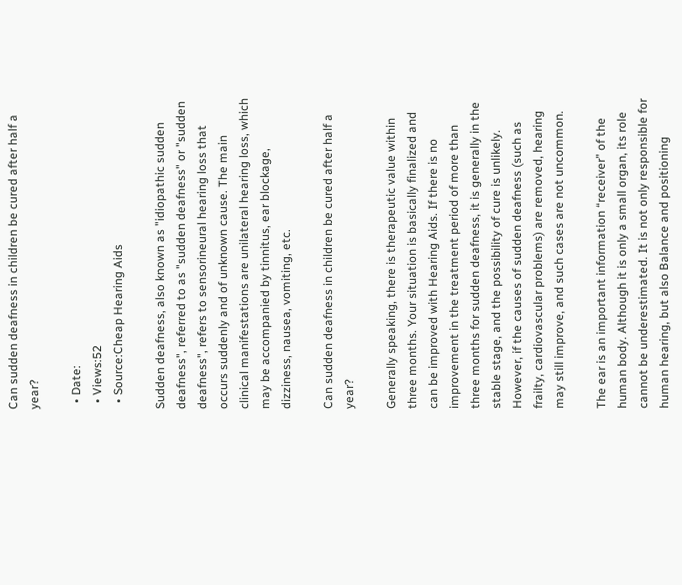Can sudden deafness in children be cured after half a year?

  • Date:
  • Views:52
  • Source:Cheap Hearing Aids

Sudden deafness, also known as "idiopathic sudden deafness", referred to as "sudden deafness" or "sudden deafness", refers to sensorineural hearing loss that occurs suddenly and of unknown cause. The main clinical manifestations are unilateral hearing loss, which may be accompanied by tinnitus, ear blockage, dizziness, nausea, vomiting, etc.

Can sudden deafness in children be cured after half a year?

Generally speaking, there is therapeutic value within three months. Your situation is basically finalized and can be improved with Hearing Aids. If there is no improvement in the treatment period of more than three months for sudden deafness, it is generally in the stable stage, and the possibility of cure is unlikely. However, if the causes of sudden deafness (such as frailty, cardiovascular problems) are removed, hearing may still improve, and such cases are not uncommon.

The ear is an important information “receiver” of the human body. Although it is only a small organ, its role cannot be underestimated. It is not only responsible for human hearing, but also Balance and positioning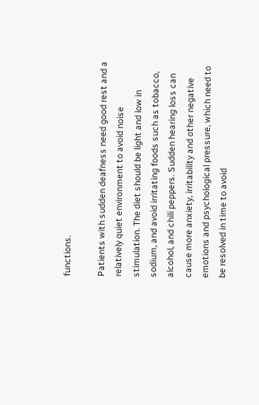functions.

Patients with sudden deafness need good rest and a relatively quiet environment to avoid noise stimulation. The diet should be light and low in sodium, and avoid irritating foods such as tobacco, alcohol, and chili peppers. Sudden hearing loss can cause more anxiety, irritability and other negative emotions and psychological pressure, which need to be resolved in time to avoid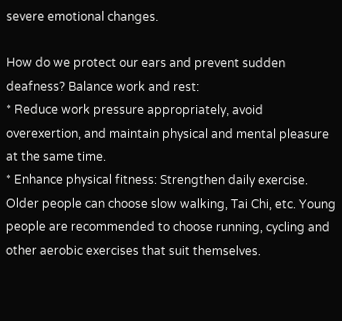severe emotional changes.

How do we protect our ears and prevent sudden deafness? Balance work and rest:
* Reduce work pressure appropriately, avoid overexertion, and maintain physical and mental pleasure at the same time.
* Enhance physical fitness: Strengthen daily exercise. Older people can choose slow walking, Tai Chi, etc. Young people are recommended to choose running, cycling and other aerobic exercises that suit themselves.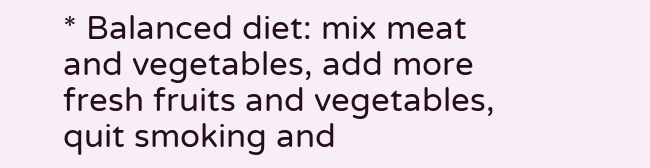* Balanced diet: mix meat and vegetables, add more fresh fruits and vegetables, quit smoking and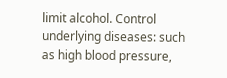limit alcohol. Control underlying diseases: such as high blood pressure,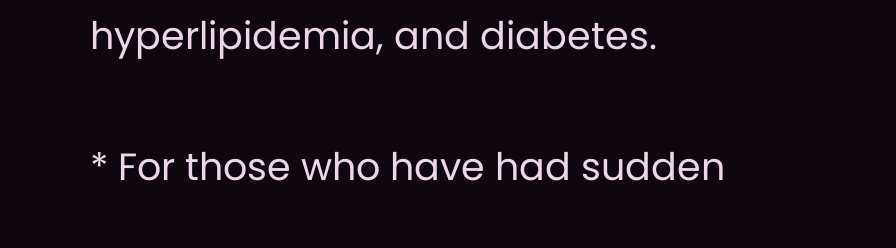hyperlipidemia, and diabetes.

* For those who have had sudden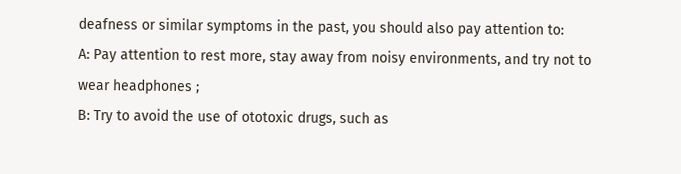deafness or similar symptoms in the past, you should also pay attention to:
A: Pay attention to rest more, stay away from noisy environments, and try not to wear headphones ;
B: Try to avoid the use of ototoxic drugs, such as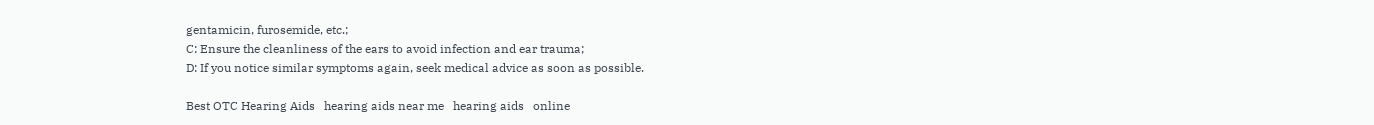gentamicin, furosemide, etc.;
C: Ensure the cleanliness of the ears to avoid infection and ear trauma;
D: If you notice similar symptoms again, seek medical advice as soon as possible.

Best OTC Hearing Aids   hearing aids near me   hearing aids   online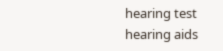hearing test   hearing aids